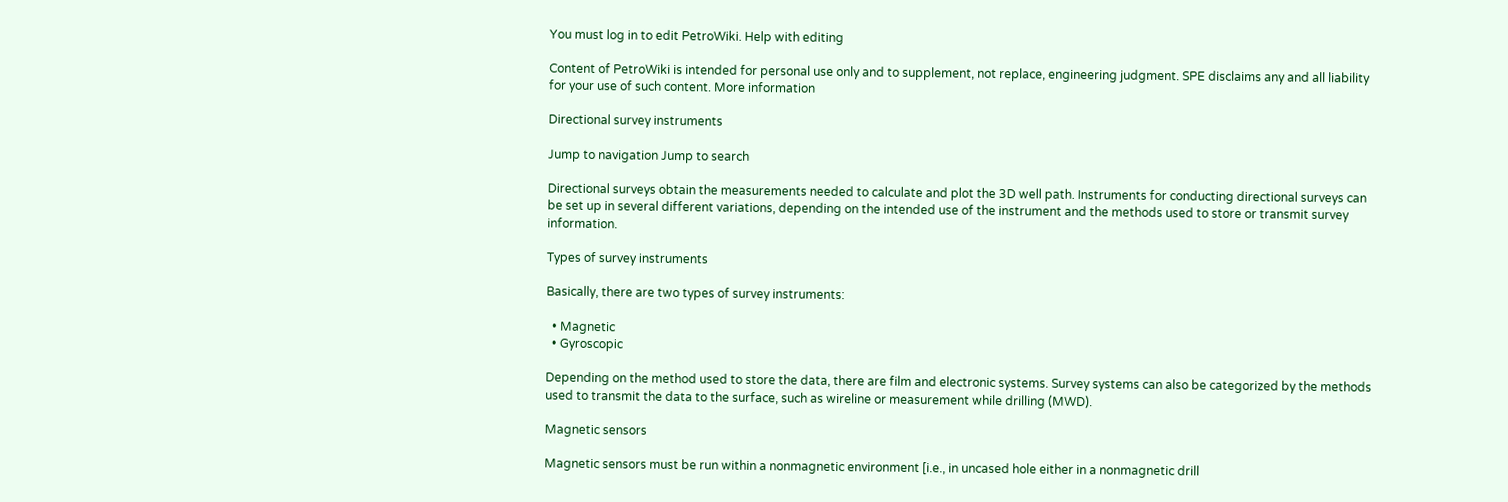You must log in to edit PetroWiki. Help with editing

Content of PetroWiki is intended for personal use only and to supplement, not replace, engineering judgment. SPE disclaims any and all liability for your use of such content. More information

Directional survey instruments

Jump to navigation Jump to search

Directional surveys obtain the measurements needed to calculate and plot the 3D well path. Instruments for conducting directional surveys can be set up in several different variations, depending on the intended use of the instrument and the methods used to store or transmit survey information.

Types of survey instruments

Basically, there are two types of survey instruments:

  • Magnetic
  • Gyroscopic

Depending on the method used to store the data, there are film and electronic systems. Survey systems can also be categorized by the methods used to transmit the data to the surface, such as wireline or measurement while drilling (MWD).

Magnetic sensors

Magnetic sensors must be run within a nonmagnetic environment [i.e., in uncased hole either in a nonmagnetic drill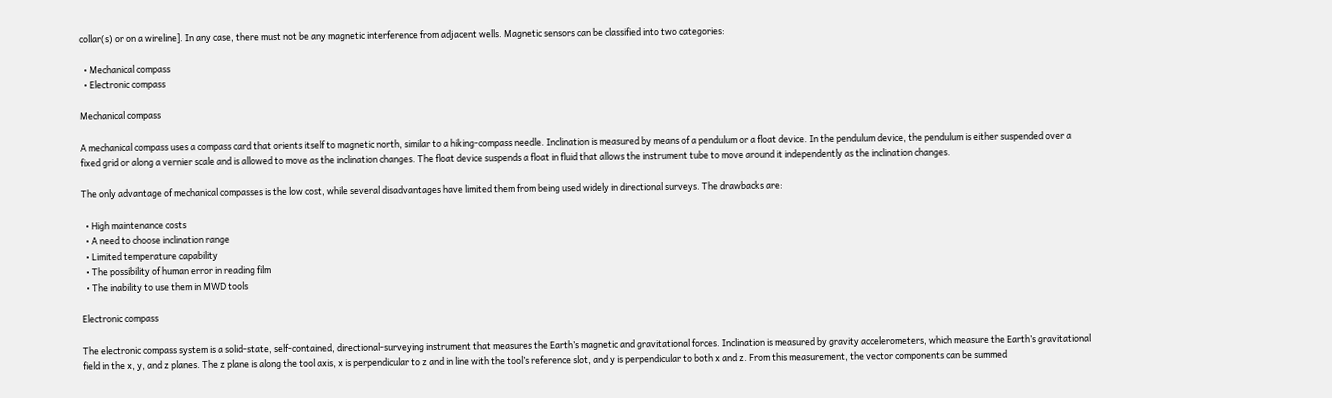collar(s) or on a wireline]. In any case, there must not be any magnetic interference from adjacent wells. Magnetic sensors can be classified into two categories:

  • Mechanical compass
  • Electronic compass

Mechanical compass

A mechanical compass uses a compass card that orients itself to magnetic north, similar to a hiking-compass needle. Inclination is measured by means of a pendulum or a float device. In the pendulum device, the pendulum is either suspended over a fixed grid or along a vernier scale and is allowed to move as the inclination changes. The float device suspends a float in fluid that allows the instrument tube to move around it independently as the inclination changes.

The only advantage of mechanical compasses is the low cost, while several disadvantages have limited them from being used widely in directional surveys. The drawbacks are:

  • High maintenance costs
  • A need to choose inclination range
  • Limited temperature capability
  • The possibility of human error in reading film
  • The inability to use them in MWD tools

Electronic compass

The electronic compass system is a solid-state, self-contained, directional-surveying instrument that measures the Earth’s magnetic and gravitational forces. Inclination is measured by gravity accelerometers, which measure the Earth’s gravitational field in the x, y, and z planes. The z plane is along the tool axis, x is perpendicular to z and in line with the tool’s reference slot, and y is perpendicular to both x and z. From this measurement, the vector components can be summed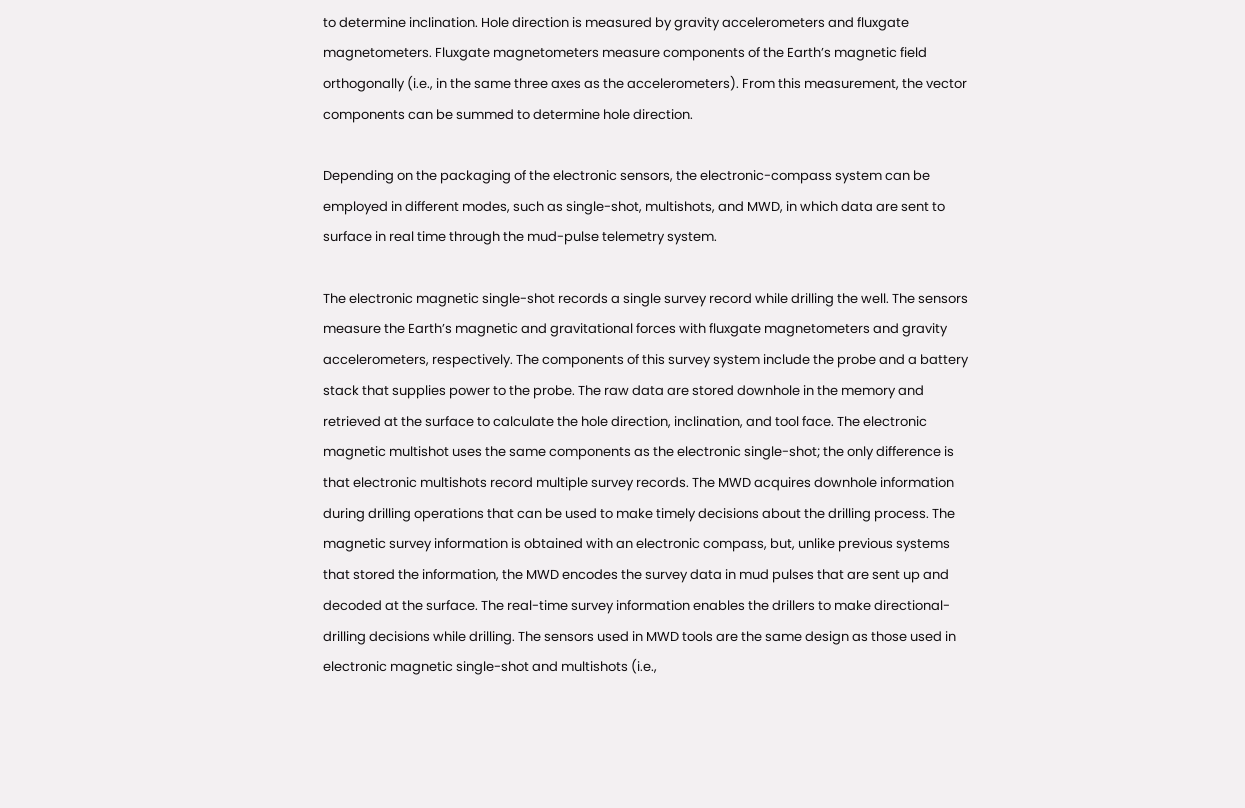to determine inclination. Hole direction is measured by gravity accelerometers and fluxgate magnetometers. Fluxgate magnetometers measure components of the Earth’s magnetic field orthogonally (i.e., in the same three axes as the accelerometers). From this measurement, the vector components can be summed to determine hole direction.

Depending on the packaging of the electronic sensors, the electronic-compass system can be employed in different modes, such as single-shot, multishots, and MWD, in which data are sent to surface in real time through the mud-pulse telemetry system.

The electronic magnetic single-shot records a single survey record while drilling the well. The sensors measure the Earth’s magnetic and gravitational forces with fluxgate magnetometers and gravity accelerometers, respectively. The components of this survey system include the probe and a battery stack that supplies power to the probe. The raw data are stored downhole in the memory and retrieved at the surface to calculate the hole direction, inclination, and tool face. The electronic magnetic multishot uses the same components as the electronic single-shot; the only difference is that electronic multishots record multiple survey records. The MWD acquires downhole information during drilling operations that can be used to make timely decisions about the drilling process. The magnetic survey information is obtained with an electronic compass, but, unlike previous systems that stored the information, the MWD encodes the survey data in mud pulses that are sent up and decoded at the surface. The real-time survey information enables the drillers to make directional-drilling decisions while drilling. The sensors used in MWD tools are the same design as those used in electronic magnetic single-shot and multishots (i.e.,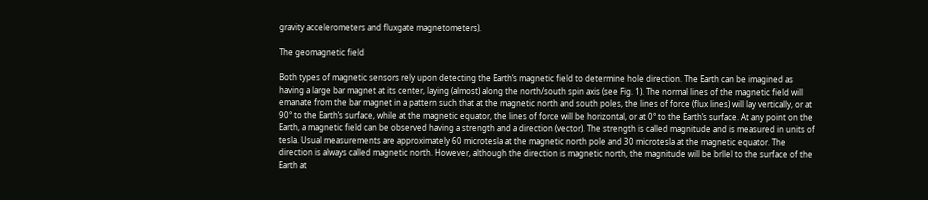gravity accelerometers and fluxgate magnetometers).

The geomagnetic field

Both types of magnetic sensors rely upon detecting the Earth’s magnetic field to determine hole direction. The Earth can be imagined as having a large bar magnet at its center, laying (almost) along the north/south spin axis (see Fig. 1). The normal lines of the magnetic field will emanate from the bar magnet in a pattern such that at the magnetic north and south poles, the lines of force (flux lines) will lay vertically, or at 90° to the Earth’s surface, while at the magnetic equator, the lines of force will be horizontal, or at 0° to the Earth’s surface. At any point on the Earth, a magnetic field can be observed having a strength and a direction (vector). The strength is called magnitude and is measured in units of tesla. Usual measurements are approximately 60 microtesla at the magnetic north pole and 30 microtesla at the magnetic equator. The direction is always called magnetic north. However, although the direction is magnetic north, the magnitude will be brllel to the surface of the Earth at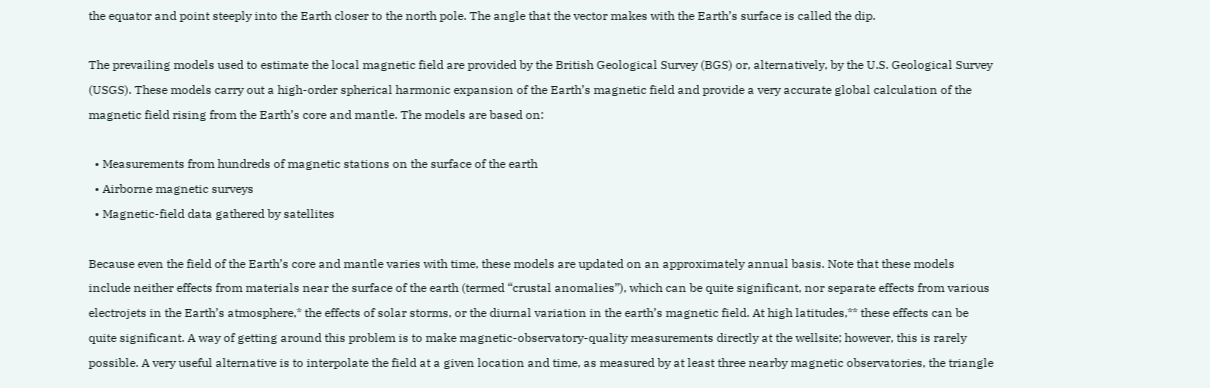the equator and point steeply into the Earth closer to the north pole. The angle that the vector makes with the Earth’s surface is called the dip.

The prevailing models used to estimate the local magnetic field are provided by the British Geological Survey (BGS) or, alternatively, by the U.S. Geological Survey (USGS). These models carry out a high-order spherical harmonic expansion of the Earth’s magnetic field and provide a very accurate global calculation of the magnetic field rising from the Earth’s core and mantle. The models are based on:

  • Measurements from hundreds of magnetic stations on the surface of the earth
  • Airborne magnetic surveys
  • Magnetic-field data gathered by satellites

Because even the field of the Earth’s core and mantle varies with time, these models are updated on an approximately annual basis. Note that these models include neither effects from materials near the surface of the earth (termed “crustal anomalies”), which can be quite significant, nor separate effects from various electrojets in the Earth’s atmosphere,* the effects of solar storms, or the diurnal variation in the earth’s magnetic field. At high latitudes,** these effects can be quite significant. A way of getting around this problem is to make magnetic-observatory-quality measurements directly at the wellsite; however, this is rarely possible. A very useful alternative is to interpolate the field at a given location and time, as measured by at least three nearby magnetic observatories, the triangle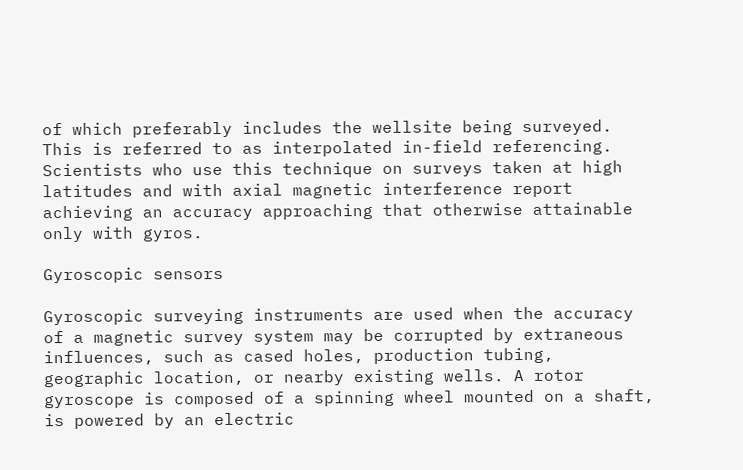of which preferably includes the wellsite being surveyed. This is referred to as interpolated in-field referencing. Scientists who use this technique on surveys taken at high latitudes and with axial magnetic interference report achieving an accuracy approaching that otherwise attainable only with gyros.

Gyroscopic sensors

Gyroscopic surveying instruments are used when the accuracy of a magnetic survey system may be corrupted by extraneous influences, such as cased holes, production tubing, geographic location, or nearby existing wells. A rotor gyroscope is composed of a spinning wheel mounted on a shaft, is powered by an electric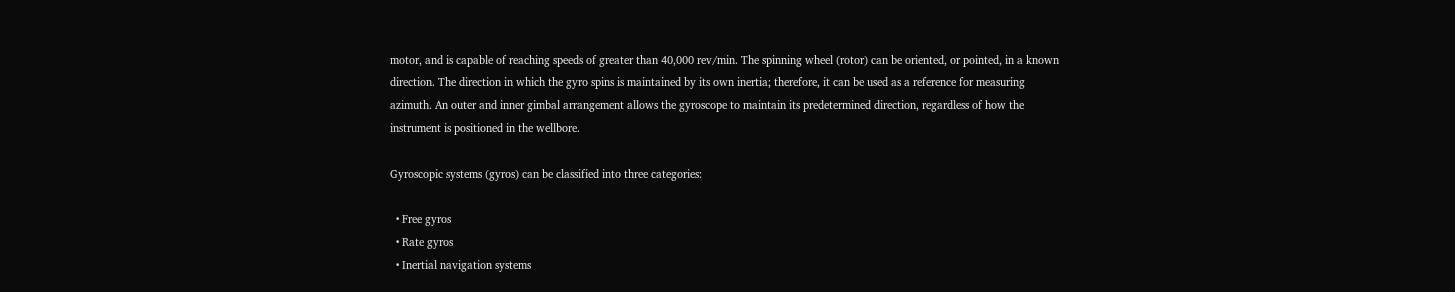motor, and is capable of reaching speeds of greater than 40,000 rev/min. The spinning wheel (rotor) can be oriented, or pointed, in a known direction. The direction in which the gyro spins is maintained by its own inertia; therefore, it can be used as a reference for measuring azimuth. An outer and inner gimbal arrangement allows the gyroscope to maintain its predetermined direction, regardless of how the instrument is positioned in the wellbore.

Gyroscopic systems (gyros) can be classified into three categories:

  • Free gyros
  • Rate gyros
  • Inertial navigation systems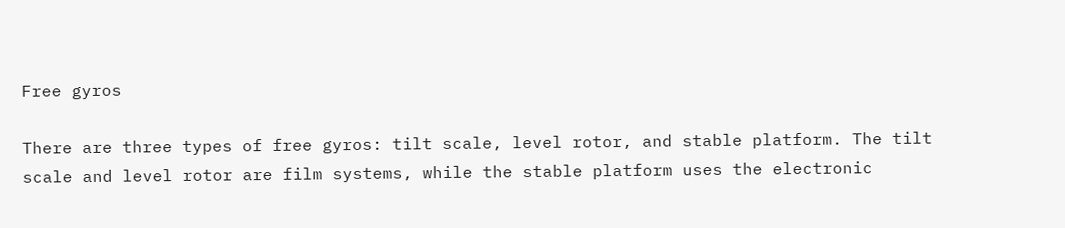Free gyros

There are three types of free gyros: tilt scale, level rotor, and stable platform. The tilt scale and level rotor are film systems, while the stable platform uses the electronic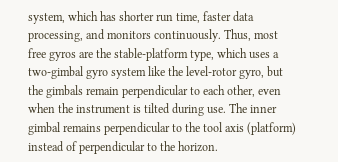system, which has shorter run time, faster data processing, and monitors continuously. Thus, most free gyros are the stable-platform type, which uses a two-gimbal gyro system like the level-rotor gyro, but the gimbals remain perpendicular to each other, even when the instrument is tilted during use. The inner gimbal remains perpendicular to the tool axis (platform) instead of perpendicular to the horizon.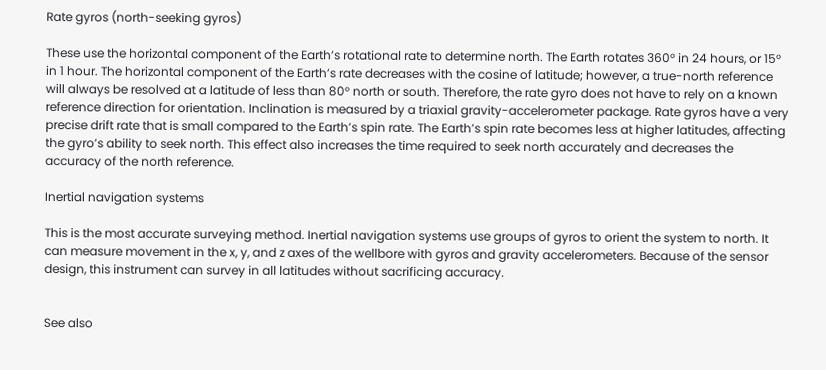Rate gyros (north-seeking gyros)

These use the horizontal component of the Earth’s rotational rate to determine north. The Earth rotates 360° in 24 hours, or 15° in 1 hour. The horizontal component of the Earth’s rate decreases with the cosine of latitude; however, a true-north reference will always be resolved at a latitude of less than 80° north or south. Therefore, the rate gyro does not have to rely on a known reference direction for orientation. Inclination is measured by a triaxial gravity-accelerometer package. Rate gyros have a very precise drift rate that is small compared to the Earth’s spin rate. The Earth’s spin rate becomes less at higher latitudes, affecting the gyro’s ability to seek north. This effect also increases the time required to seek north accurately and decreases the accuracy of the north reference.

Inertial navigation systems

This is the most accurate surveying method. Inertial navigation systems use groups of gyros to orient the system to north. It can measure movement in the x, y, and z axes of the wellbore with gyros and gravity accelerometers. Because of the sensor design, this instrument can survey in all latitudes without sacrificing accuracy.


See also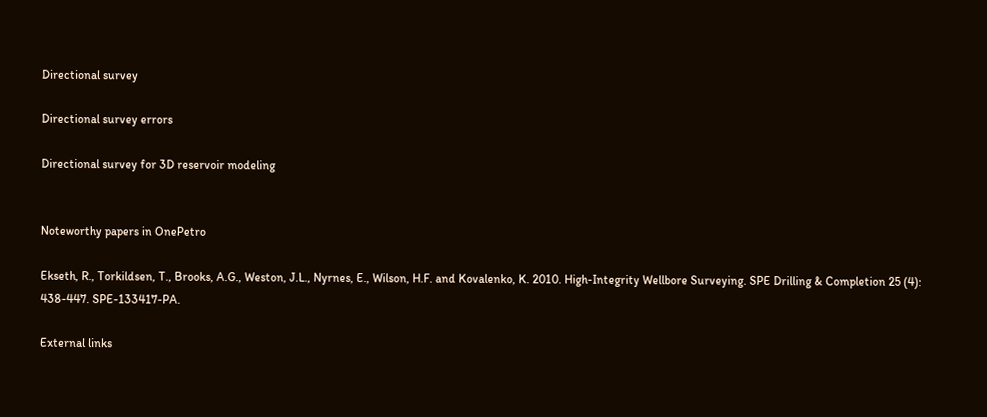Directional survey

Directional survey errors

Directional survey for 3D reservoir modeling


Noteworthy papers in OnePetro

Ekseth, R., Torkildsen, T., Brooks, A.G., Weston, J.L., Nyrnes, E., Wilson, H.F. and Kovalenko, K. 2010. High-Integrity Wellbore Surveying. SPE Drilling & Completion 25 (4): 438-447. SPE-133417-PA.

External links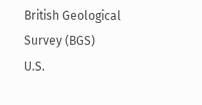British Geological Survey (BGS)
U.S.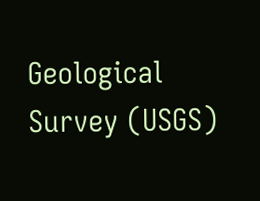Geological Survey (USGS)